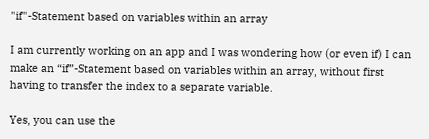"if"-Statement based on variables within an array

I am currently working on an app and I was wondering how (or even if) I can make an “if”-Statement based on variables within an array, without first having to transfer the index to a separate variable.

Yes, you can use the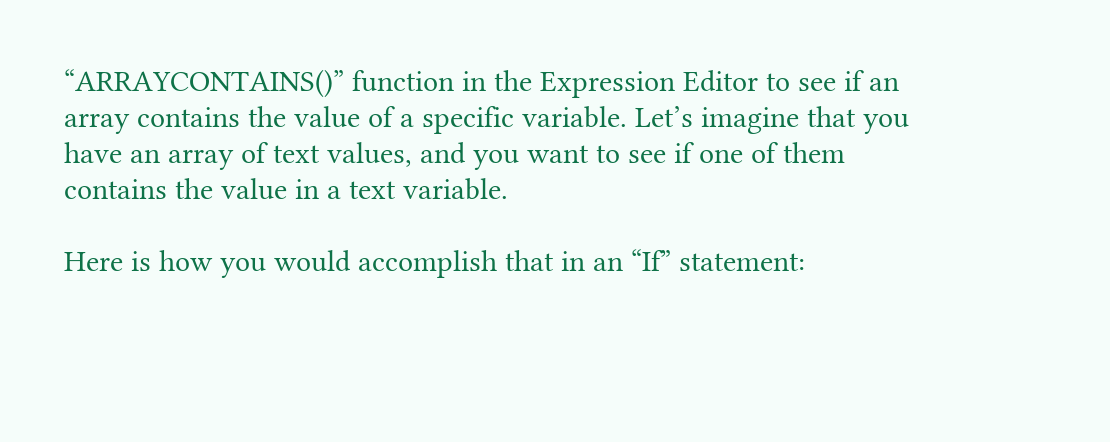“ARRAYCONTAINS()” function in the Expression Editor to see if an array contains the value of a specific variable. Let’s imagine that you have an array of text values, and you want to see if one of them contains the value in a text variable.

Here is how you would accomplish that in an “If” statement: